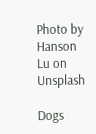Photo by Hanson Lu on Unsplash

Dogs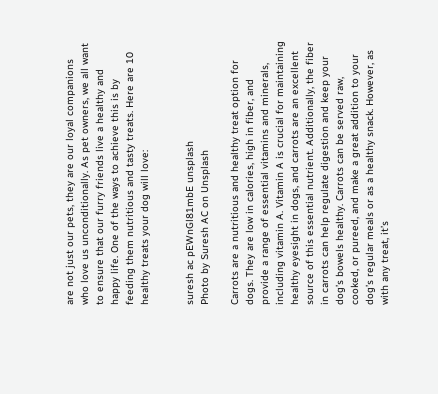are not just our pets, they are our loyal companions who love us unconditionally. As pet owners, we all want to ensure that our furry friends live a healthy and happy life. One of the ways to achieve this is by feeding them nutritious and tasty treats. Here are 10 healthy treats your dog will love:


suresh ac pEWnGl81mbE unsplash
Photo by Suresh AC on Unsplash

Carrots are a nutritious and healthy treat option for dogs. They are low in calories, high in fiber, and provide a range of essential vitamins and minerals, including vitamin A. Vitamin A is crucial for maintaining healthy eyesight in dogs, and carrots are an excellent source of this essential nutrient. Additionally, the fiber in carrots can help regulate digestion and keep your dog’s bowels healthy. Carrots can be served raw, cooked, or pureed, and make a great addition to your dog’s regular meals or as a healthy snack. However, as with any treat, it’s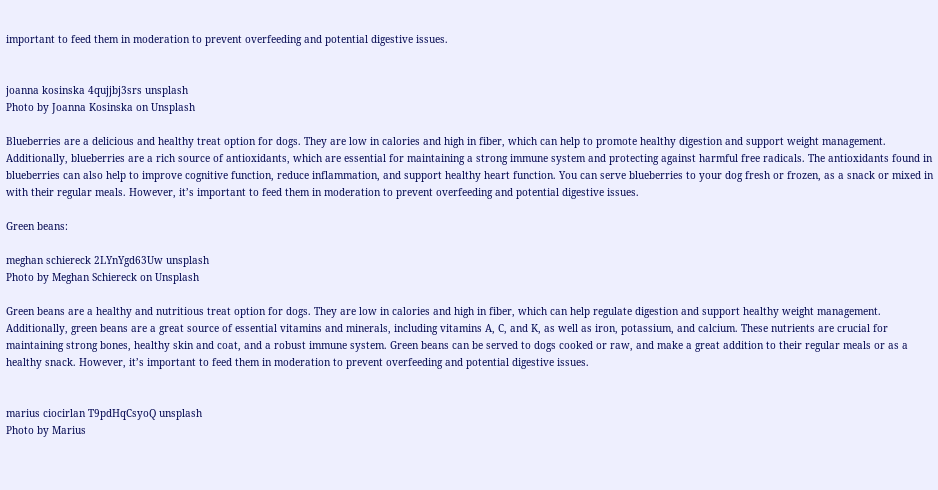important to feed them in moderation to prevent overfeeding and potential digestive issues.


joanna kosinska 4qujjbj3srs unsplash
Photo by Joanna Kosinska on Unsplash

Blueberries are a delicious and healthy treat option for dogs. They are low in calories and high in fiber, which can help to promote healthy digestion and support weight management. Additionally, blueberries are a rich source of antioxidants, which are essential for maintaining a strong immune system and protecting against harmful free radicals. The antioxidants found in blueberries can also help to improve cognitive function, reduce inflammation, and support healthy heart function. You can serve blueberries to your dog fresh or frozen, as a snack or mixed in with their regular meals. However, it’s important to feed them in moderation to prevent overfeeding and potential digestive issues.

Green beans:

meghan schiereck 2LYnYgd63Uw unsplash
Photo by Meghan Schiereck on Unsplash

Green beans are a healthy and nutritious treat option for dogs. They are low in calories and high in fiber, which can help regulate digestion and support healthy weight management. Additionally, green beans are a great source of essential vitamins and minerals, including vitamins A, C, and K, as well as iron, potassium, and calcium. These nutrients are crucial for maintaining strong bones, healthy skin and coat, and a robust immune system. Green beans can be served to dogs cooked or raw, and make a great addition to their regular meals or as a healthy snack. However, it’s important to feed them in moderation to prevent overfeeding and potential digestive issues.


marius ciocirlan T9pdHqCsyoQ unsplash
Photo by Marius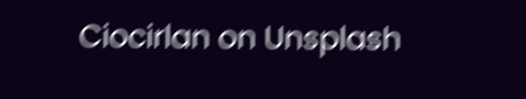Ciocirlan on Unsplash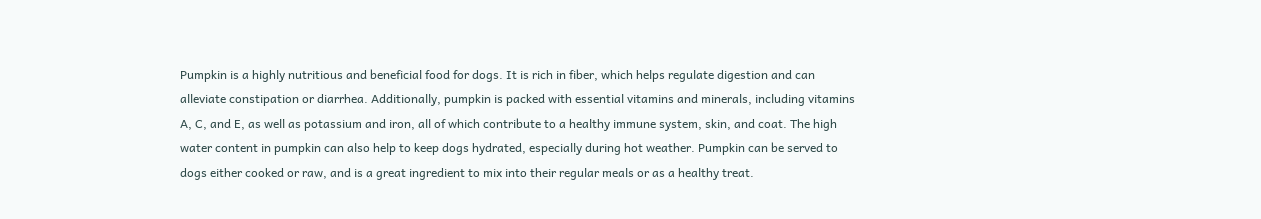Pumpkin is a highly nutritious and beneficial food for dogs. It is rich in fiber, which helps regulate digestion and can alleviate constipation or diarrhea. Additionally, pumpkin is packed with essential vitamins and minerals, including vitamins A, C, and E, as well as potassium and iron, all of which contribute to a healthy immune system, skin, and coat. The high water content in pumpkin can also help to keep dogs hydrated, especially during hot weather. Pumpkin can be served to dogs either cooked or raw, and is a great ingredient to mix into their regular meals or as a healthy treat.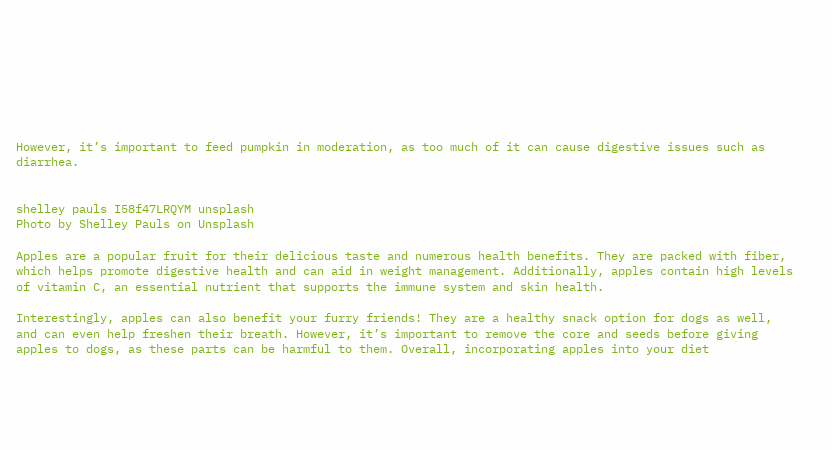However, it’s important to feed pumpkin in moderation, as too much of it can cause digestive issues such as diarrhea.


shelley pauls I58f47LRQYM unsplash
Photo by Shelley Pauls on Unsplash

Apples are a popular fruit for their delicious taste and numerous health benefits. They are packed with fiber, which helps promote digestive health and can aid in weight management. Additionally, apples contain high levels of vitamin C, an essential nutrient that supports the immune system and skin health.

Interestingly, apples can also benefit your furry friends! They are a healthy snack option for dogs as well, and can even help freshen their breath. However, it’s important to remove the core and seeds before giving apples to dogs, as these parts can be harmful to them. Overall, incorporating apples into your diet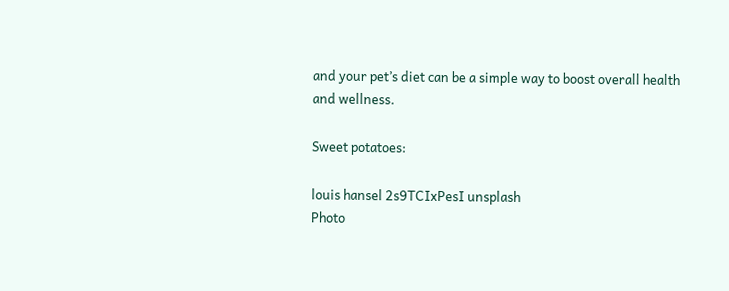and your pet’s diet can be a simple way to boost overall health and wellness.

Sweet potatoes:

louis hansel 2s9TCIxPesI unsplash
Photo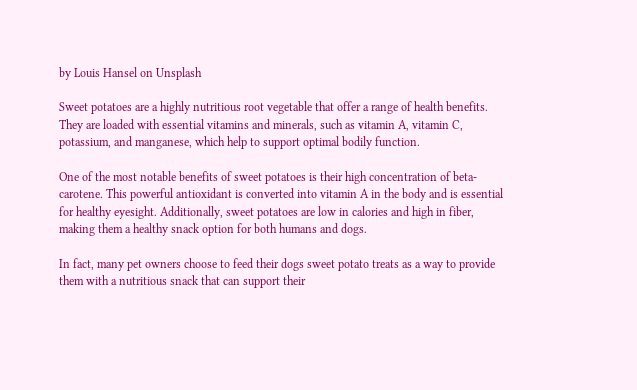by Louis Hansel on Unsplash

Sweet potatoes are a highly nutritious root vegetable that offer a range of health benefits. They are loaded with essential vitamins and minerals, such as vitamin A, vitamin C, potassium, and manganese, which help to support optimal bodily function.

One of the most notable benefits of sweet potatoes is their high concentration of beta-carotene. This powerful antioxidant is converted into vitamin A in the body and is essential for healthy eyesight. Additionally, sweet potatoes are low in calories and high in fiber, making them a healthy snack option for both humans and dogs.

In fact, many pet owners choose to feed their dogs sweet potato treats as a way to provide them with a nutritious snack that can support their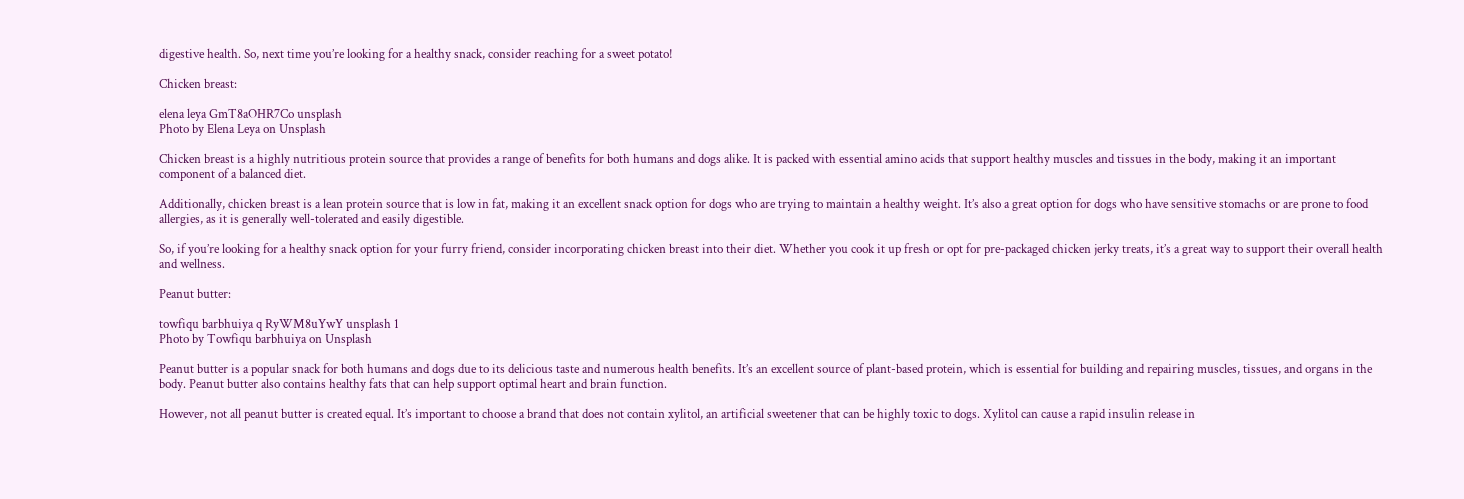digestive health. So, next time you’re looking for a healthy snack, consider reaching for a sweet potato!

Chicken breast:

elena leya GmT8aOHR7Co unsplash
Photo by Elena Leya on Unsplash

Chicken breast is a highly nutritious protein source that provides a range of benefits for both humans and dogs alike. It is packed with essential amino acids that support healthy muscles and tissues in the body, making it an important component of a balanced diet.

Additionally, chicken breast is a lean protein source that is low in fat, making it an excellent snack option for dogs who are trying to maintain a healthy weight. It’s also a great option for dogs who have sensitive stomachs or are prone to food allergies, as it is generally well-tolerated and easily digestible.

So, if you’re looking for a healthy snack option for your furry friend, consider incorporating chicken breast into their diet. Whether you cook it up fresh or opt for pre-packaged chicken jerky treats, it’s a great way to support their overall health and wellness.

Peanut butter:

towfiqu barbhuiya q RyWM8uYwY unsplash 1
Photo by Towfiqu barbhuiya on Unsplash

Peanut butter is a popular snack for both humans and dogs due to its delicious taste and numerous health benefits. It’s an excellent source of plant-based protein, which is essential for building and repairing muscles, tissues, and organs in the body. Peanut butter also contains healthy fats that can help support optimal heart and brain function.

However, not all peanut butter is created equal. It’s important to choose a brand that does not contain xylitol, an artificial sweetener that can be highly toxic to dogs. Xylitol can cause a rapid insulin release in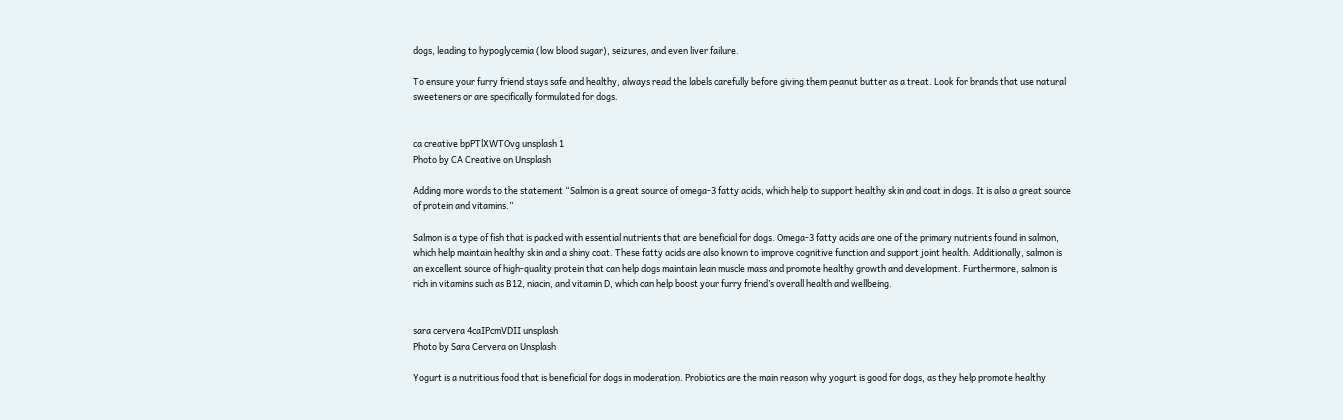dogs, leading to hypoglycemia (low blood sugar), seizures, and even liver failure.

To ensure your furry friend stays safe and healthy, always read the labels carefully before giving them peanut butter as a treat. Look for brands that use natural sweeteners or are specifically formulated for dogs.


ca creative bpPTlXWTOvg unsplash 1
Photo by CA Creative on Unsplash

Adding more words to the statement “Salmon is a great source of omega-3 fatty acids, which help to support healthy skin and coat in dogs. It is also a great source of protein and vitamins.”

Salmon is a type of fish that is packed with essential nutrients that are beneficial for dogs. Omega-3 fatty acids are one of the primary nutrients found in salmon, which help maintain healthy skin and a shiny coat. These fatty acids are also known to improve cognitive function and support joint health. Additionally, salmon is an excellent source of high-quality protein that can help dogs maintain lean muscle mass and promote healthy growth and development. Furthermore, salmon is rich in vitamins such as B12, niacin, and vitamin D, which can help boost your furry friend’s overall health and wellbeing.


sara cervera 4caIPcmVDII unsplash
Photo by Sara Cervera on Unsplash

Yogurt is a nutritious food that is beneficial for dogs in moderation. Probiotics are the main reason why yogurt is good for dogs, as they help promote healthy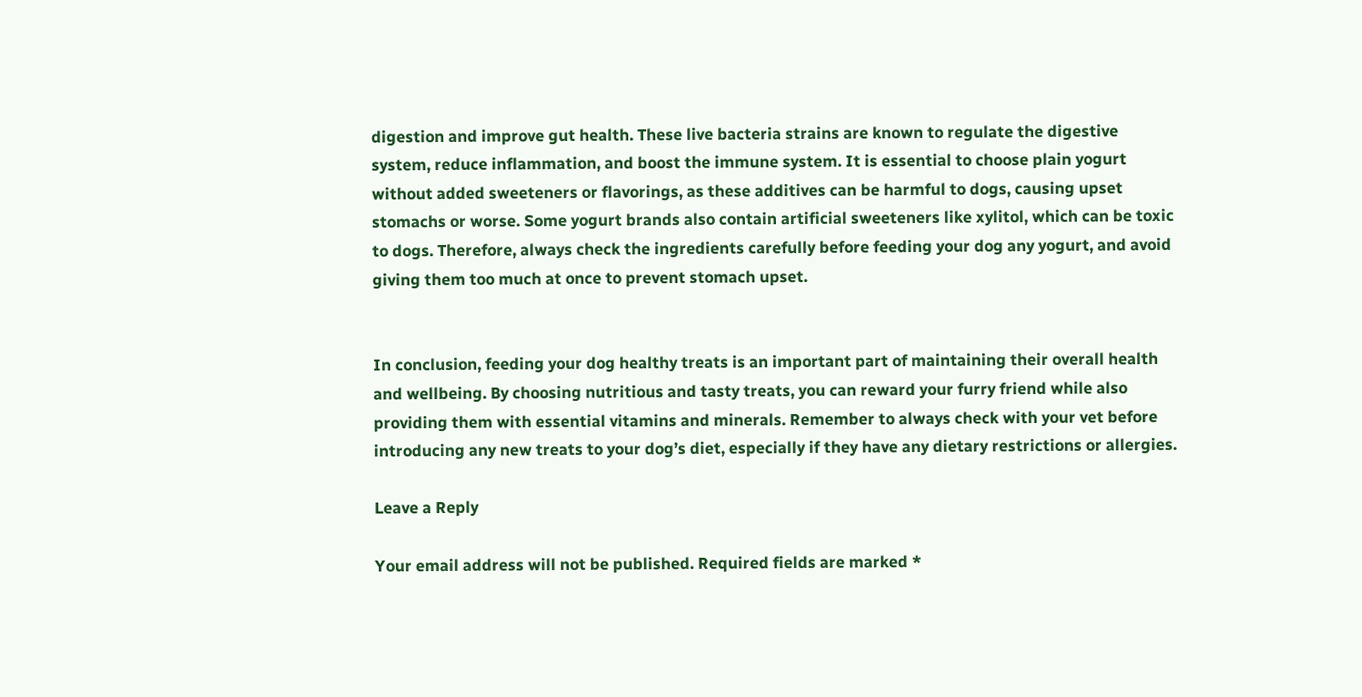digestion and improve gut health. These live bacteria strains are known to regulate the digestive system, reduce inflammation, and boost the immune system. It is essential to choose plain yogurt without added sweeteners or flavorings, as these additives can be harmful to dogs, causing upset stomachs or worse. Some yogurt brands also contain artificial sweeteners like xylitol, which can be toxic to dogs. Therefore, always check the ingredients carefully before feeding your dog any yogurt, and avoid giving them too much at once to prevent stomach upset.


In conclusion, feeding your dog healthy treats is an important part of maintaining their overall health and wellbeing. By choosing nutritious and tasty treats, you can reward your furry friend while also providing them with essential vitamins and minerals. Remember to always check with your vet before introducing any new treats to your dog’s diet, especially if they have any dietary restrictions or allergies.

Leave a Reply

Your email address will not be published. Required fields are marked *